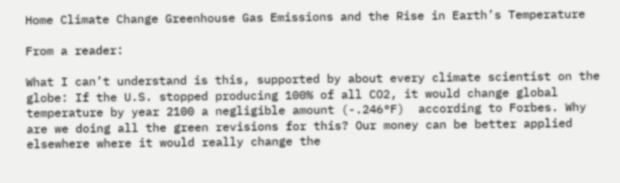Home Climate Change Greenhouse Gas Emissions and the Rise in Earth’s Temperature

From a reader:

What I can’t understand is this, supported by about every climate scientist on the globe: If the U.S. stopped producing 100% of all CO2, it would change global temperature by year 2100 a negligible amount (-.246°F)  according to Forbes. Why are we doing all the green revisions for this? Our money can be better applied elsewhere where it would really change the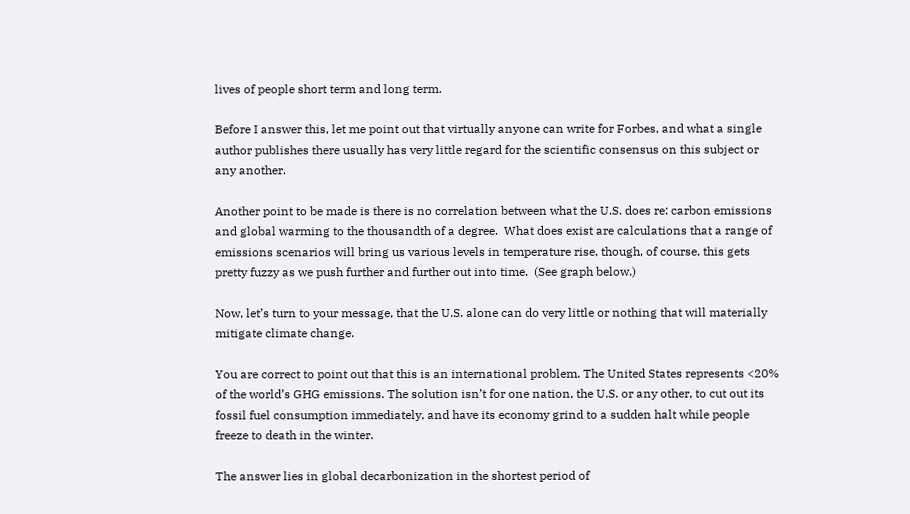lives of people short term and long term.

Before I answer this, let me point out that virtually anyone can write for Forbes, and what a single author publishes there usually has very little regard for the scientific consensus on this subject or any another.

Another point to be made is there is no correlation between what the U.S. does re: carbon emissions and global warming to the thousandth of a degree.  What does exist are calculations that a range of emissions scenarios will bring us various levels in temperature rise, though, of course, this gets pretty fuzzy as we push further and further out into time.  (See graph below.)

Now, let’s turn to your message, that the U.S. alone can do very little or nothing that will materially mitigate climate change.

You are correct to point out that this is an international problem. The United States represents <20% of the world’s GHG emissions. The solution isn’t for one nation, the U.S. or any other, to cut out its fossil fuel consumption immediately, and have its economy grind to a sudden halt while people freeze to death in the winter.

The answer lies in global decarbonization in the shortest period of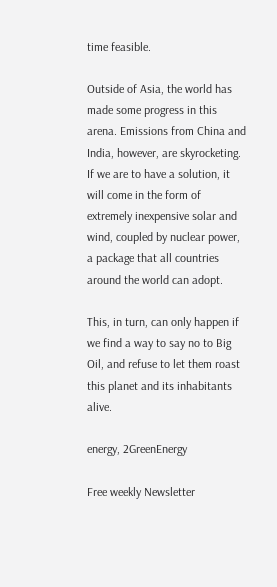time feasible.

Outside of Asia, the world has made some progress in this arena. Emissions from China and India, however, are skyrocketing.  If we are to have a solution, it will come in the form of extremely inexpensive solar and wind, coupled by nuclear power, a package that all countries around the world can adopt.

This, in turn, can only happen if we find a way to say no to Big Oil, and refuse to let them roast this planet and its inhabitants alive.

energy, 2GreenEnergy

Free weekly Newsletter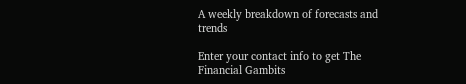A weekly breakdown of forecasts and trends

Enter your contact info to get The Financial Gambits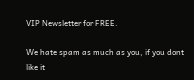VIP Newsletter for FREE.

We hate spam as much as you, if you dont like it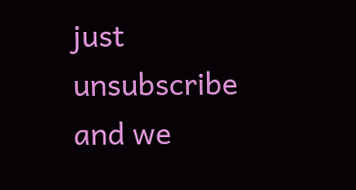just unsubscribe and we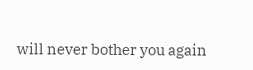will never bother you again